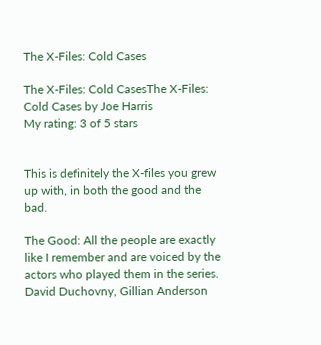The X-Files: Cold Cases

The X-Files: Cold CasesThe X-Files: Cold Cases by Joe Harris
My rating: 3 of 5 stars


This is definitely the X-files you grew up with, in both the good and the bad.

The Good: All the people are exactly like I remember and are voiced by the actors who played them in the series. David Duchovny, Gillian Anderson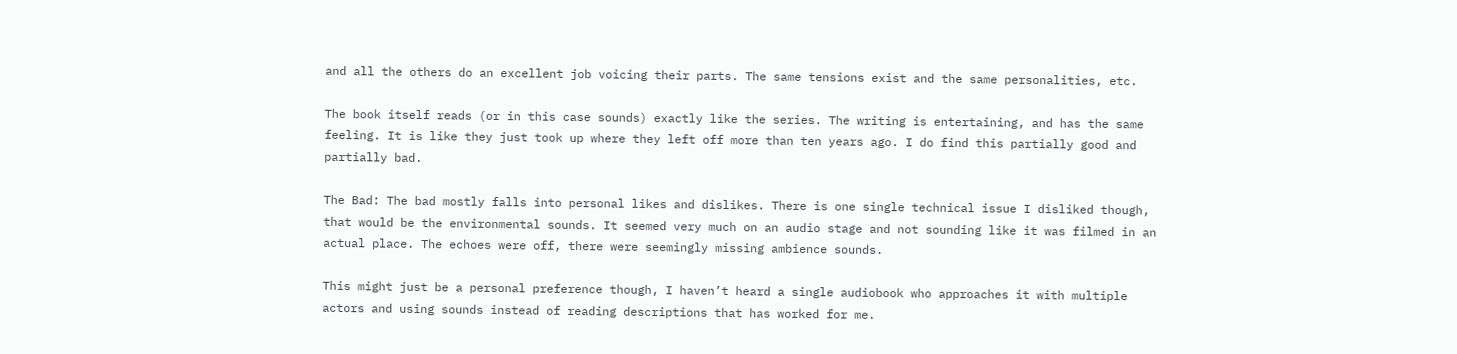and all the others do an excellent job voicing their parts. The same tensions exist and the same personalities, etc.

The book itself reads (or in this case sounds) exactly like the series. The writing is entertaining, and has the same feeling. It is like they just took up where they left off more than ten years ago. I do find this partially good and partially bad.

The Bad: The bad mostly falls into personal likes and dislikes. There is one single technical issue I disliked though, that would be the environmental sounds. It seemed very much on an audio stage and not sounding like it was filmed in an actual place. The echoes were off, there were seemingly missing ambience sounds.

This might just be a personal preference though, I haven’t heard a single audiobook who approaches it with multiple actors and using sounds instead of reading descriptions that has worked for me.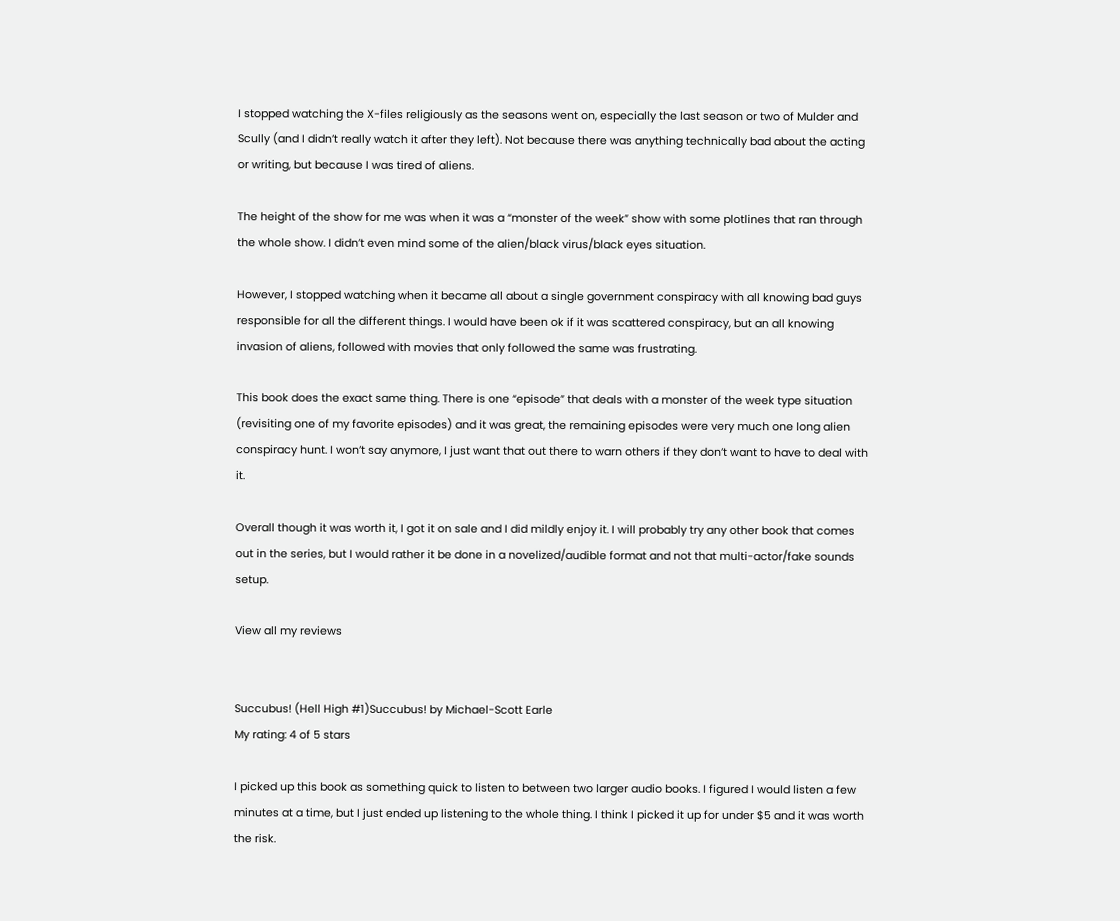I stopped watching the X-files religiously as the seasons went on, especially the last season or two of Mulder and Scully (and I didn’t really watch it after they left). Not because there was anything technically bad about the acting or writing, but because I was tired of aliens.

The height of the show for me was when it was a “monster of the week” show with some plotlines that ran through the whole show. I didn’t even mind some of the alien/black virus/black eyes situation.

However, I stopped watching when it became all about a single government conspiracy with all knowing bad guys responsible for all the different things. I would have been ok if it was scattered conspiracy, but an all knowing invasion of aliens, followed with movies that only followed the same was frustrating.

This book does the exact same thing. There is one “episode” that deals with a monster of the week type situation (revisiting one of my favorite episodes) and it was great, the remaining episodes were very much one long alien conspiracy hunt. I won’t say anymore, I just want that out there to warn others if they don’t want to have to deal with it.

Overall though it was worth it, I got it on sale and I did mildly enjoy it. I will probably try any other book that comes out in the series, but I would rather it be done in a novelized/audible format and not that multi-actor/fake sounds setup.

View all my reviews


Succubus! (Hell High #1)Succubus! by Michael-Scott Earle
My rating: 4 of 5 stars

I picked up this book as something quick to listen to between two larger audio books. I figured I would listen a few minutes at a time, but I just ended up listening to the whole thing. I think I picked it up for under $5 and it was worth the risk.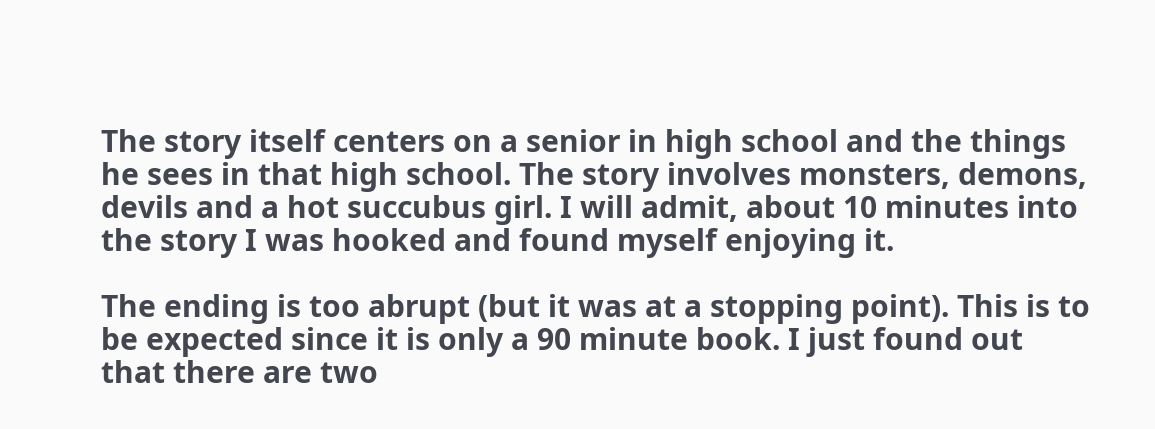The story itself centers on a senior in high school and the things he sees in that high school. The story involves monsters, demons, devils and a hot succubus girl. I will admit, about 10 minutes into the story I was hooked and found myself enjoying it.

The ending is too abrupt (but it was at a stopping point). This is to be expected since it is only a 90 minute book. I just found out that there are two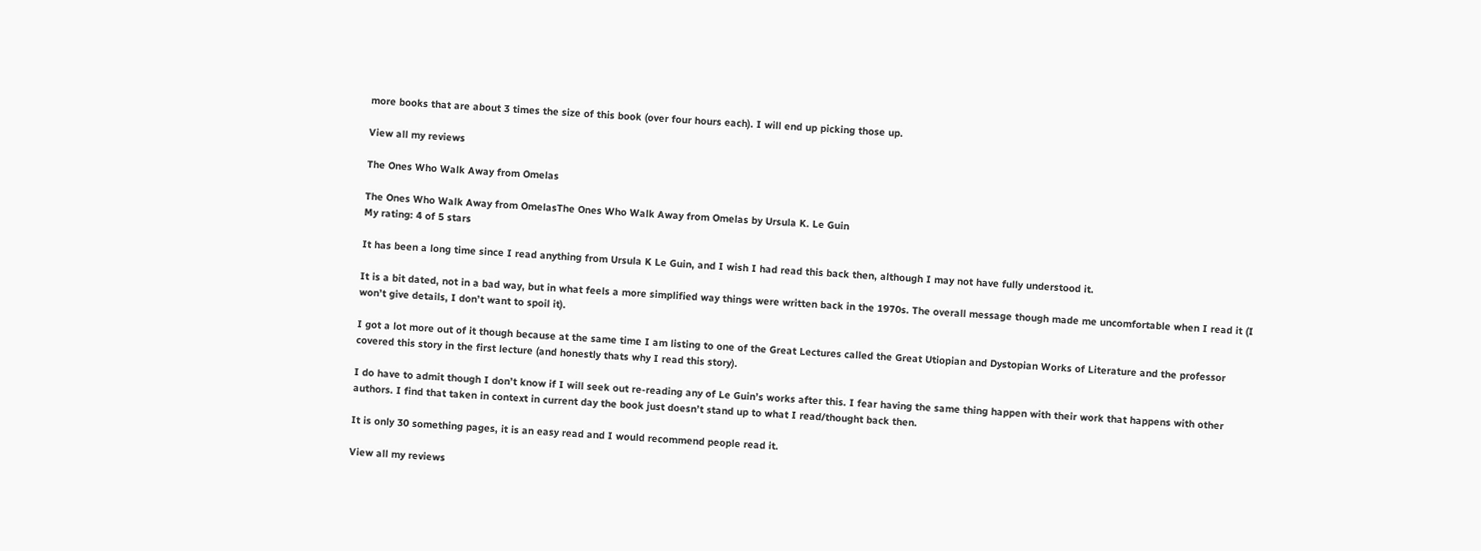more books that are about 3 times the size of this book (over four hours each). I will end up picking those up.

View all my reviews

The Ones Who Walk Away from Omelas

The Ones Who Walk Away from OmelasThe Ones Who Walk Away from Omelas by Ursula K. Le Guin
My rating: 4 of 5 stars

It has been a long time since I read anything from Ursula K Le Guin, and I wish I had read this back then, although I may not have fully understood it.

It is a bit dated, not in a bad way, but in what feels a more simplified way things were written back in the 1970s. The overall message though made me uncomfortable when I read it (I won’t give details, I don’t want to spoil it).

I got a lot more out of it though because at the same time I am listing to one of the Great Lectures called the Great Utiopian and Dystopian Works of Literature and the professor covered this story in the first lecture (and honestly thats why I read this story).

I do have to admit though I don’t know if I will seek out re-reading any of Le Guin’s works after this. I fear having the same thing happen with their work that happens with other authors. I find that taken in context in current day the book just doesn’t stand up to what I read/thought back then.

It is only 30 something pages, it is an easy read and I would recommend people read it.

View all my reviews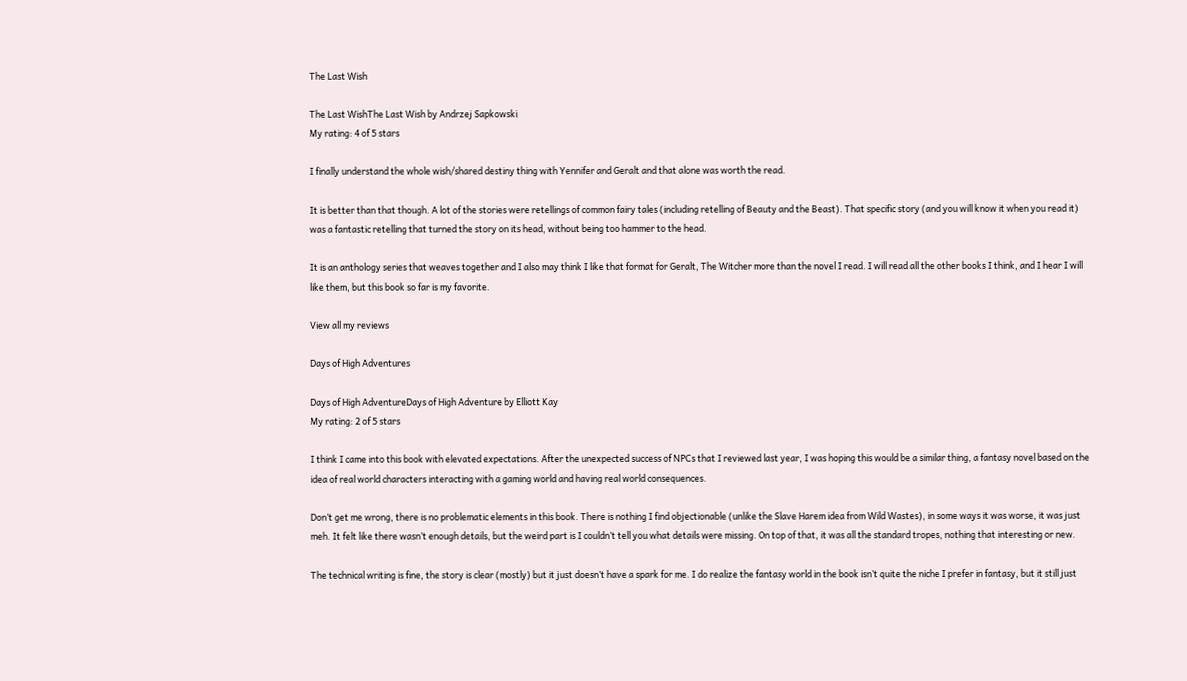The Last Wish

The Last WishThe Last Wish by Andrzej Sapkowski
My rating: 4 of 5 stars

I finally understand the whole wish/shared destiny thing with Yennifer and Geralt and that alone was worth the read.

It is better than that though. A lot of the stories were retellings of common fairy tales (including retelling of Beauty and the Beast). That specific story (and you will know it when you read it) was a fantastic retelling that turned the story on its head, without being too hammer to the head.

It is an anthology series that weaves together and I also may think I like that format for Geralt, The Witcher more than the novel I read. I will read all the other books I think, and I hear I will like them, but this book so far is my favorite.

View all my reviews

Days of High Adventures

Days of High AdventureDays of High Adventure by Elliott Kay
My rating: 2 of 5 stars

I think I came into this book with elevated expectations. After the unexpected success of NPCs that I reviewed last year, I was hoping this would be a similar thing, a fantasy novel based on the idea of real world characters interacting with a gaming world and having real world consequences.

Don’t get me wrong, there is no problematic elements in this book. There is nothing I find objectionable (unlike the Slave Harem idea from Wild Wastes), in some ways it was worse, it was just meh. It felt like there wasn’t enough details, but the weird part is I couldn’t tell you what details were missing. On top of that, it was all the standard tropes, nothing that interesting or new.

The technical writing is fine, the story is clear (mostly) but it just doesn’t have a spark for me. I do realize the fantasy world in the book isn’t quite the niche I prefer in fantasy, but it still just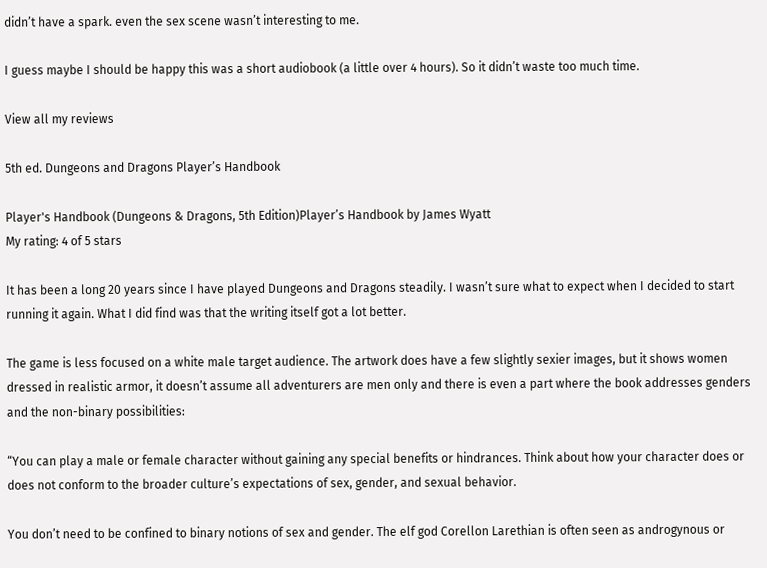didn’t have a spark. even the sex scene wasn’t interesting to me.

I guess maybe I should be happy this was a short audiobook (a little over 4 hours). So it didn’t waste too much time.

View all my reviews

5th ed. Dungeons and Dragons Player’s Handbook

Player's Handbook (Dungeons & Dragons, 5th Edition)Player’s Handbook by James Wyatt
My rating: 4 of 5 stars

It has been a long 20 years since I have played Dungeons and Dragons steadily. I wasn’t sure what to expect when I decided to start running it again. What I did find was that the writing itself got a lot better.

The game is less focused on a white male target audience. The artwork does have a few slightly sexier images, but it shows women dressed in realistic armor, it doesn’t assume all adventurers are men only and there is even a part where the book addresses genders and the non-binary possibilities:

“You can play a male or female character without gaining any special benefits or hindrances. Think about how your character does or does not conform to the broader culture’s expectations of sex, gender, and sexual behavior.

You don’t need to be confined to binary notions of sex and gender. The elf god Corellon Larethian is often seen as androgynous or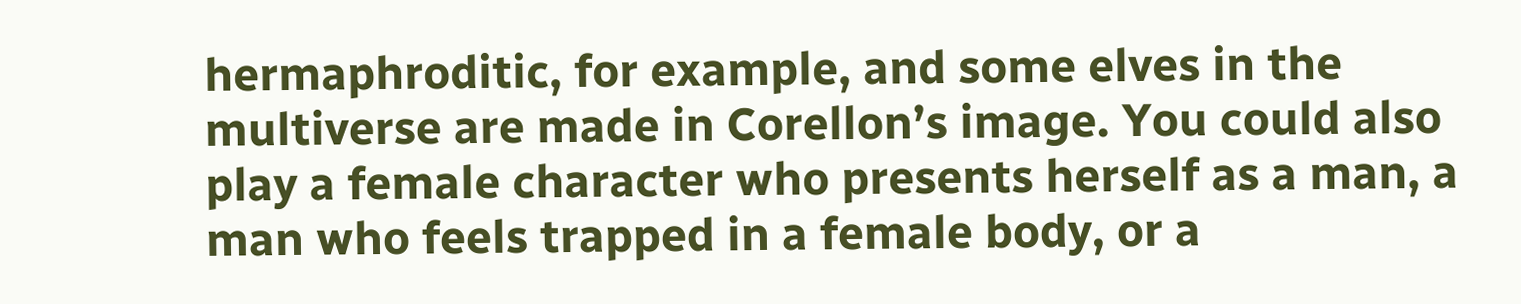hermaphroditic, for example, and some elves in the multiverse are made in Corellon’s image. You could also play a female character who presents herself as a man, a man who feels trapped in a female body, or a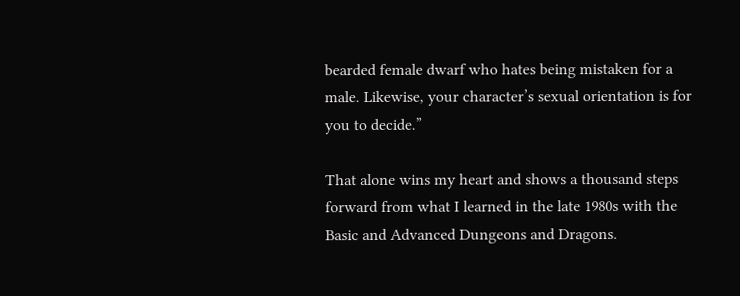bearded female dwarf who hates being mistaken for a male. Likewise, your character’s sexual orientation is for you to decide.”

That alone wins my heart and shows a thousand steps forward from what I learned in the late 1980s with the Basic and Advanced Dungeons and Dragons.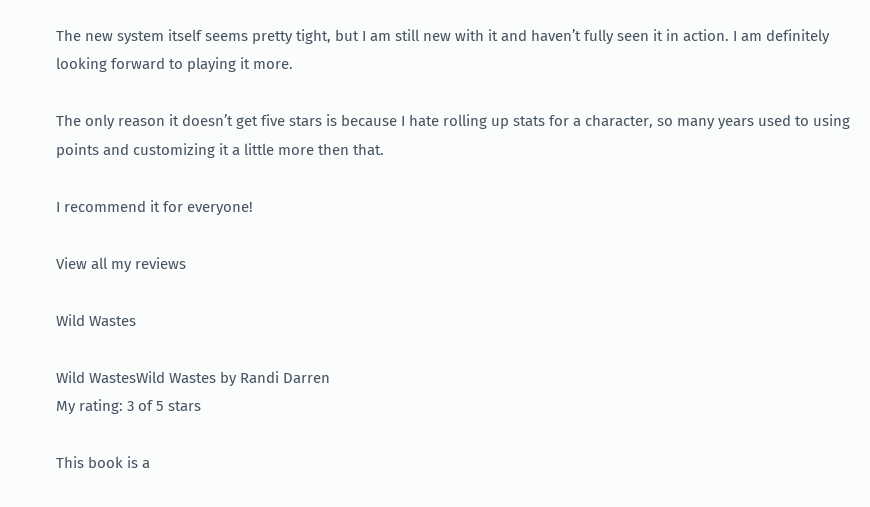The new system itself seems pretty tight, but I am still new with it and haven’t fully seen it in action. I am definitely looking forward to playing it more.

The only reason it doesn’t get five stars is because I hate rolling up stats for a character, so many years used to using points and customizing it a little more then that.

I recommend it for everyone!

View all my reviews

Wild Wastes

Wild WastesWild Wastes by Randi Darren
My rating: 3 of 5 stars

This book is a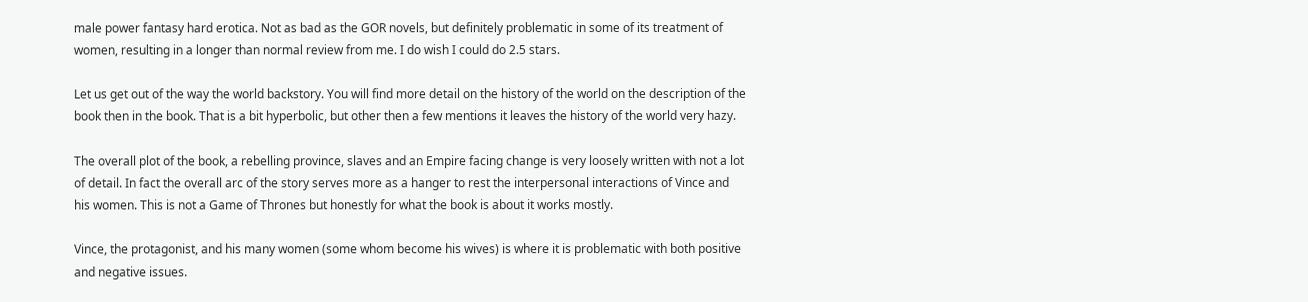male power fantasy hard erotica. Not as bad as the GOR novels, but definitely problematic in some of its treatment of women, resulting in a longer than normal review from me. I do wish I could do 2.5 stars.

Let us get out of the way the world backstory. You will find more detail on the history of the world on the description of the book then in the book. That is a bit hyperbolic, but other then a few mentions it leaves the history of the world very hazy.

The overall plot of the book, a rebelling province, slaves and an Empire facing change is very loosely written with not a lot of detail. In fact the overall arc of the story serves more as a hanger to rest the interpersonal interactions of Vince and his women. This is not a Game of Thrones but honestly for what the book is about it works mostly.

Vince, the protagonist, and his many women (some whom become his wives) is where it is problematic with both positive and negative issues.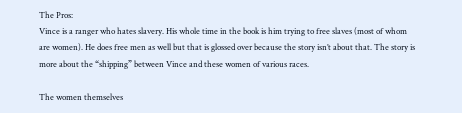The Pros:
Vince is a ranger who hates slavery. His whole time in the book is him trying to free slaves (most of whom are women). He does free men as well but that is glossed over because the story isn’t about that. The story is more about the “shipping” between Vince and these women of various races.

The women themselves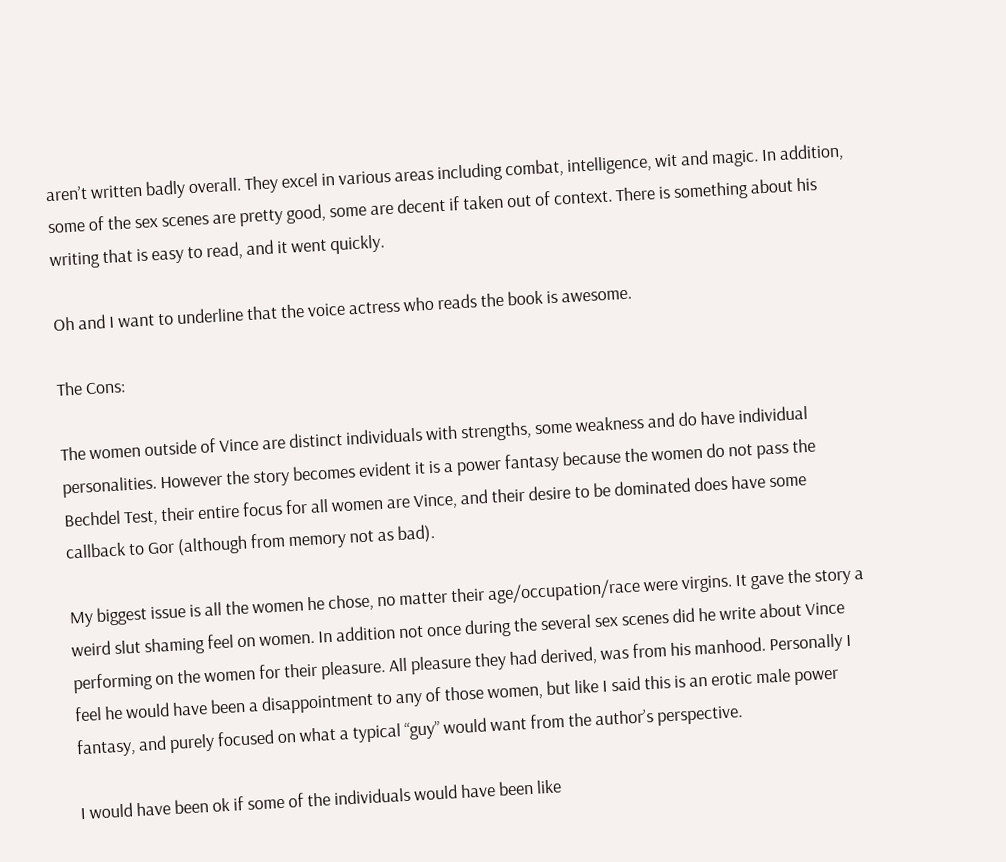aren’t written badly overall. They excel in various areas including combat, intelligence, wit and magic. In addition, some of the sex scenes are pretty good, some are decent if taken out of context. There is something about his writing that is easy to read, and it went quickly.

Oh and I want to underline that the voice actress who reads the book is awesome.

The Cons:

The women outside of Vince are distinct individuals with strengths, some weakness and do have individual personalities. However the story becomes evident it is a power fantasy because the women do not pass the Bechdel Test, their entire focus for all women are Vince, and their desire to be dominated does have some callback to Gor (although from memory not as bad).

My biggest issue is all the women he chose, no matter their age/occupation/race were virgins. It gave the story a weird slut shaming feel on women. In addition not once during the several sex scenes did he write about Vince performing on the women for their pleasure. All pleasure they had derived, was from his manhood. Personally I feel he would have been a disappointment to any of those women, but like I said this is an erotic male power fantasy, and purely focused on what a typical “guy” would want from the author’s perspective.

I would have been ok if some of the individuals would have been like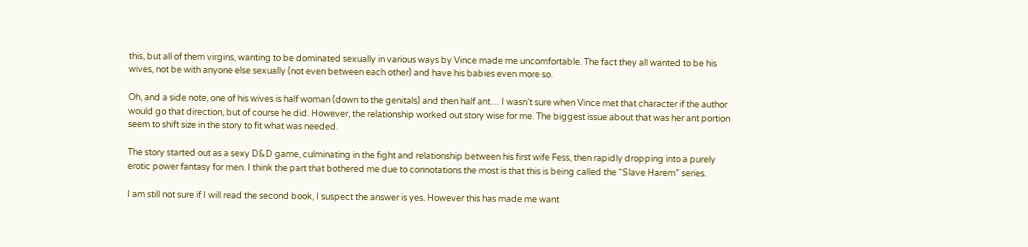this, but all of them virgins, wanting to be dominated sexually in various ways by Vince made me uncomfortable. The fact they all wanted to be his wives, not be with anyone else sexually (not even between each other) and have his babies even more so.

Oh, and a side note, one of his wives is half woman (down to the genitals) and then half ant… I wasn’t sure when Vince met that character if the author would go that direction, but of course he did. However, the relationship worked out story wise for me. The biggest issue about that was her ant portion seem to shift size in the story to fit what was needed.

The story started out as a sexy D&D game, culminating in the fight and relationship between his first wife Fess, then rapidly dropping into a purely erotic power fantasy for men. I think the part that bothered me due to connotations the most is that this is being called the “Slave Harem” series.

I am still not sure if I will read the second book, I suspect the answer is yes. However this has made me want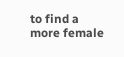to find a more female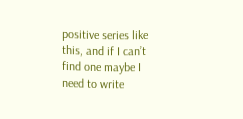positive series like this, and if I can’t find one maybe I need to write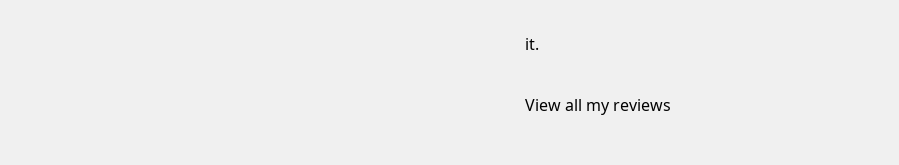it.

View all my reviews